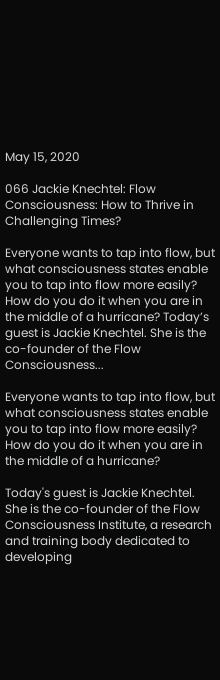May 15, 2020

066 Jackie Knechtel: Flow Consciousness: How to Thrive in Challenging Times?

Everyone wants to tap into flow, but what consciousness states enable you to tap into flow more easily? How do you do it when you are in the middle of a hurricane? Today’s guest is Jackie Knechtel. She is the co-founder of the Flow Consciousness...

Everyone wants to tap into flow, but what consciousness states enable you to tap into flow more easily? How do you do it when you are in the middle of a hurricane?

Today's guest is Jackie Knechtel. She is the co-founder of the Flow Consciousness Institute, a research and training body dedicated to developing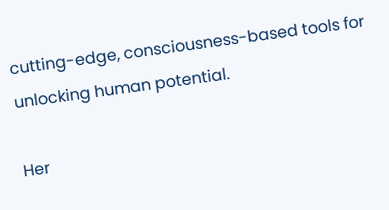cutting-edge, consciousness-based tools for unlocking human potential.

Her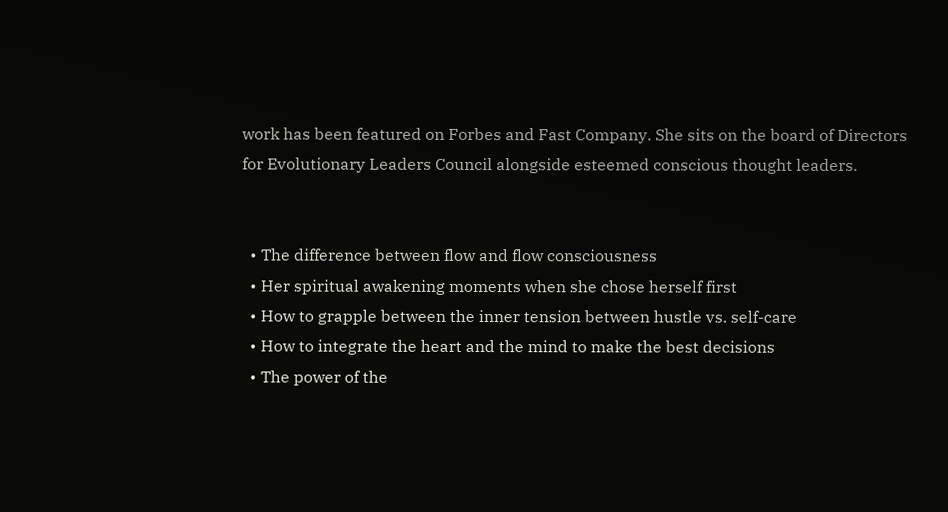work has been featured on Forbes and Fast Company. She sits on the board of Directors for Evolutionary Leaders Council alongside esteemed conscious thought leaders.


  • The difference between flow and flow consciousness
  • Her spiritual awakening moments when she chose herself first
  • How to grapple between the inner tension between hustle vs. self-care
  • How to integrate the heart and the mind to make the best decisions
  • The power of the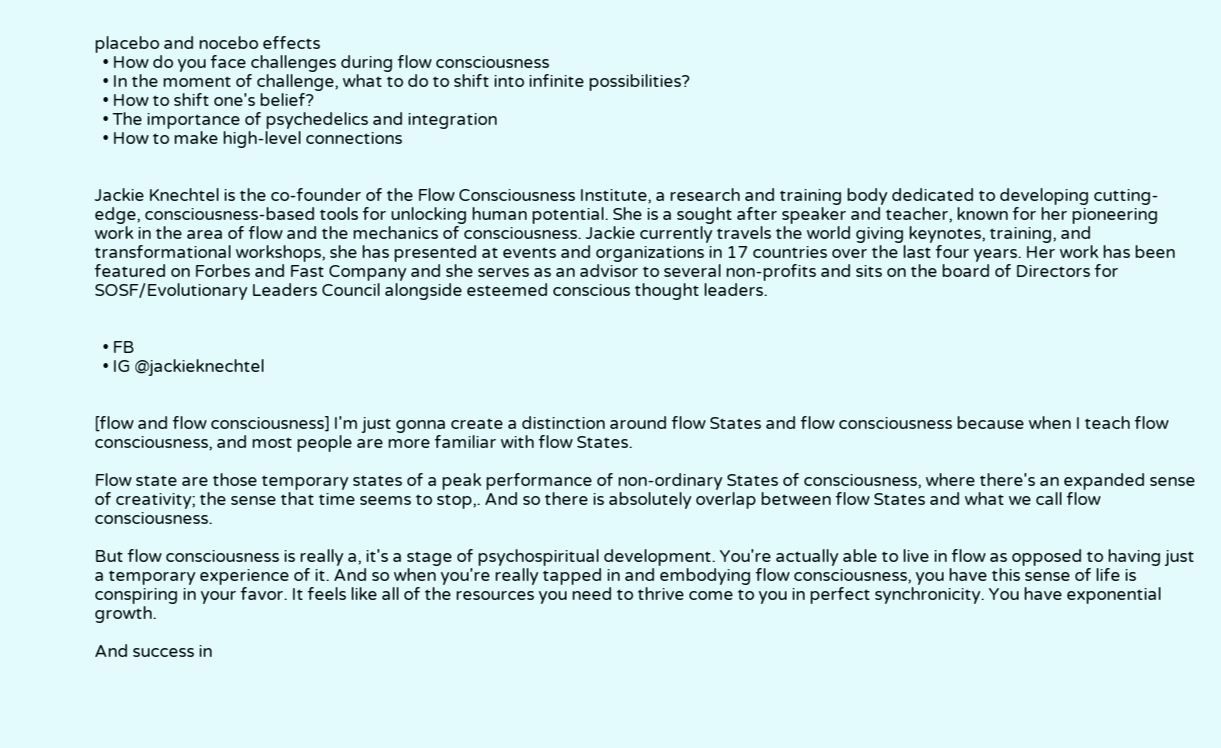placebo and nocebo effects
  • How do you face challenges during flow consciousness
  • In the moment of challenge, what to do to shift into infinite possibilities?
  • How to shift one's belief?
  • The importance of psychedelics and integration
  • How to make high-level connections


Jackie Knechtel is the co-founder of the Flow Consciousness Institute, a research and training body dedicated to developing cutting-edge, consciousness-based tools for unlocking human potential. She is a sought after speaker and teacher, known for her pioneering work in the area of flow and the mechanics of consciousness. Jackie currently travels the world giving keynotes, training, and transformational workshops, she has presented at events and organizations in 17 countries over the last four years. Her work has been featured on Forbes and Fast Company and she serves as an advisor to several non-profits and sits on the board of Directors for SOSF/Evolutionary Leaders Council alongside esteemed conscious thought leaders.


  • FB
  • IG @jackieknechtel


[flow and flow consciousness] I'm just gonna create a distinction around flow States and flow consciousness because when I teach flow consciousness, and most people are more familiar with flow States.

Flow state are those temporary states of a peak performance of non-ordinary States of consciousness, where there's an expanded sense of creativity; the sense that time seems to stop,. And so there is absolutely overlap between flow States and what we call flow consciousness.

But flow consciousness is really a, it's a stage of psychospiritual development. You're actually able to live in flow as opposed to having just a temporary experience of it. And so when you're really tapped in and embodying flow consciousness, you have this sense of life is conspiring in your favor. It feels like all of the resources you need to thrive come to you in perfect synchronicity. You have exponential growth.

And success in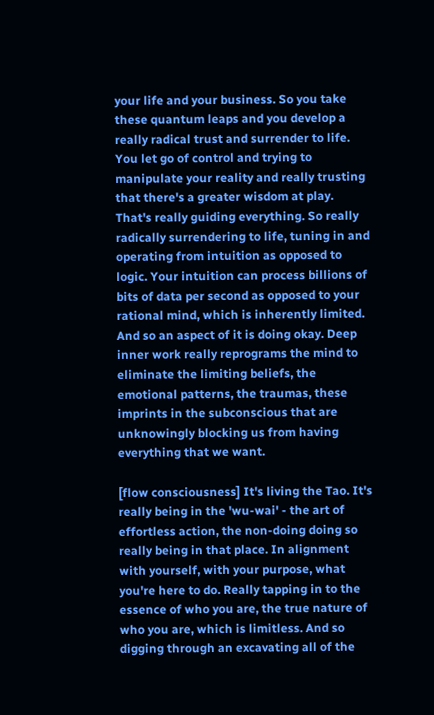your life and your business. So you take these quantum leaps and you develop a really radical trust and surrender to life.  You let go of control and trying to manipulate your reality and really trusting that there's a greater wisdom at play. That's really guiding everything. So really radically surrendering to life, tuning in and operating from intuition as opposed to logic. Your intuition can process billions of bits of data per second as opposed to your rational mind, which is inherently limited. And so an aspect of it is doing okay. Deep inner work really reprograms the mind to eliminate the limiting beliefs, the emotional patterns, the traumas, these imprints in the subconscious that are unknowingly blocking us from having everything that we want.

[flow consciousness] It's living the Tao. It's really being in the 'wu-wai' - the art of effortless action, the non-doing doing so really being in that place. In alignment with yourself, with your purpose, what you're here to do. Really tapping in to the essence of who you are, the true nature of who you are, which is limitless. And so digging through an excavating all of the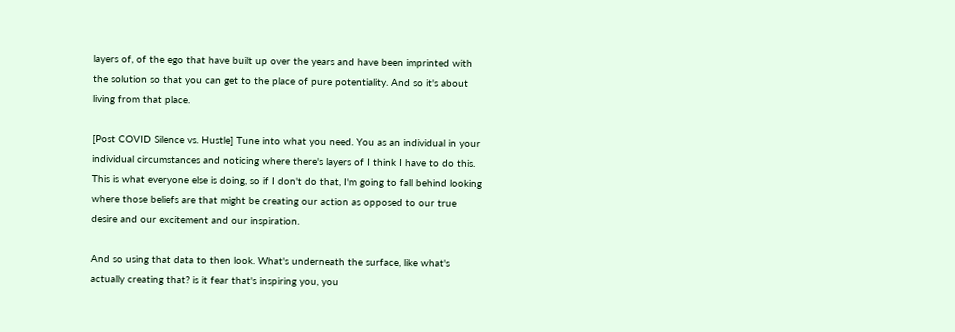layers of, of the ego that have built up over the years and have been imprinted with the solution so that you can get to the place of pure potentiality. And so it's about living from that place.

[Post COVID Silence vs. Hustle] Tune into what you need. You as an individual in your individual circumstances and noticing where there's layers of I think I have to do this. This is what everyone else is doing, so if I don't do that, I'm going to fall behind looking where those beliefs are that might be creating our action as opposed to our true desire and our excitement and our inspiration.

And so using that data to then look. What's underneath the surface, like what's actually creating that? is it fear that's inspiring you, you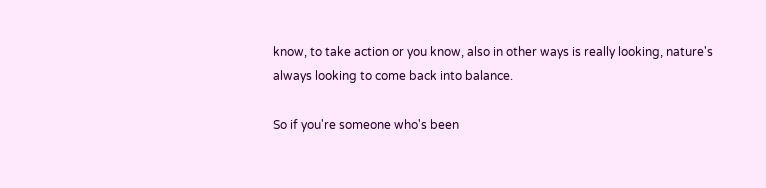know, to take action or you know, also in other ways is really looking, nature's always looking to come back into balance.

So if you're someone who's been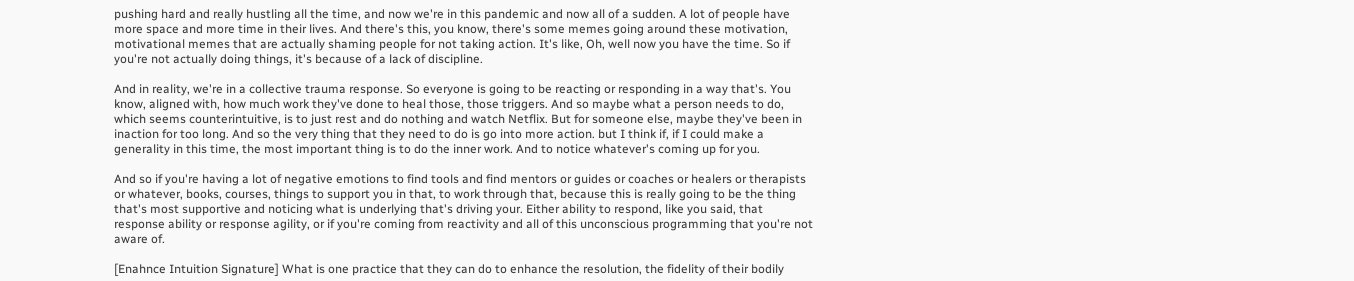pushing hard and really hustling all the time, and now we're in this pandemic and now all of a sudden. A lot of people have more space and more time in their lives. And there's this, you know, there's some memes going around these motivation, motivational memes that are actually shaming people for not taking action. It's like, Oh, well now you have the time. So if you're not actually doing things, it's because of a lack of discipline.

And in reality, we're in a collective trauma response. So everyone is going to be reacting or responding in a way that's. You know, aligned with, how much work they've done to heal those, those triggers. And so maybe what a person needs to do, which seems counterintuitive, is to just rest and do nothing and watch Netflix. But for someone else, maybe they've been in inaction for too long. And so the very thing that they need to do is go into more action. but I think if, if I could make a generality in this time, the most important thing is to do the inner work. And to notice whatever's coming up for you.

And so if you're having a lot of negative emotions to find tools and find mentors or guides or coaches or healers or therapists or whatever, books, courses, things to support you in that, to work through that, because this is really going to be the thing that's most supportive and noticing what is underlying that's driving your. Either ability to respond, like you said, that response ability or response agility, or if you're coming from reactivity and all of this unconscious programming that you're not aware of.

[Enahnce Intuition Signature] What is one practice that they can do to enhance the resolution, the fidelity of their bodily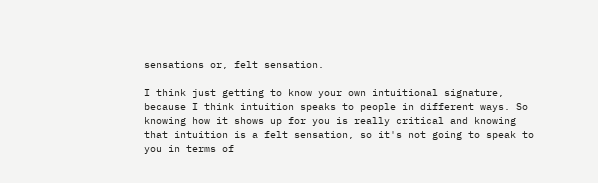sensations or, felt sensation.

I think just getting to know your own intuitional signature, because I think intuition speaks to people in different ways. So knowing how it shows up for you is really critical and knowing that intuition is a felt sensation, so it's not going to speak to you in terms of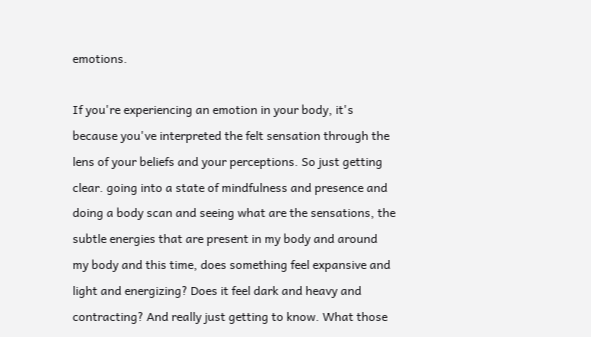emotions.

If you're experiencing an emotion in your body, it's because you've interpreted the felt sensation through the lens of your beliefs and your perceptions. So just getting clear. going into a state of mindfulness and presence and doing a body scan and seeing what are the sensations, the subtle energies that are present in my body and around my body and this time, does something feel expansive and light and energizing? Does it feel dark and heavy and contracting? And really just getting to know. What those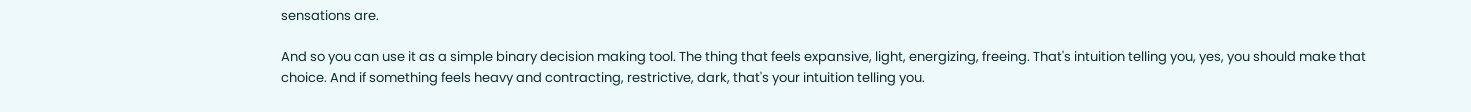sensations are.

And so you can use it as a simple binary decision making tool. The thing that feels expansive, light, energizing, freeing. That's intuition telling you, yes, you should make that choice. And if something feels heavy and contracting, restrictive, dark, that's your intuition telling you.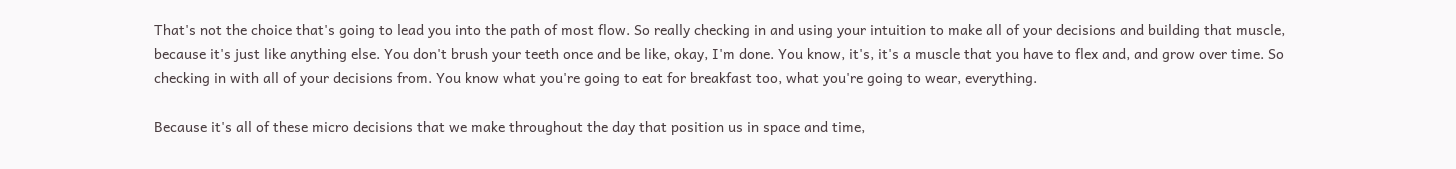That's not the choice that's going to lead you into the path of most flow. So really checking in and using your intuition to make all of your decisions and building that muscle, because it's just like anything else. You don't brush your teeth once and be like, okay, I'm done. You know, it's, it's a muscle that you have to flex and, and grow over time. So checking in with all of your decisions from. You know what you're going to eat for breakfast too, what you're going to wear, everything.

Because it's all of these micro decisions that we make throughout the day that position us in space and time,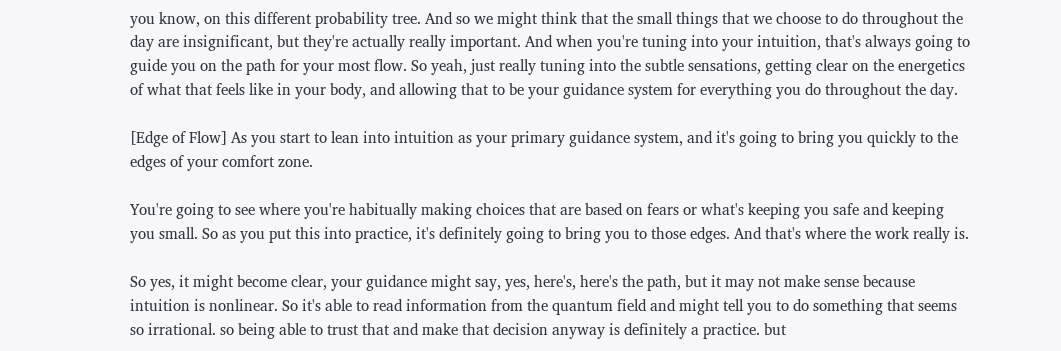you know, on this different probability tree. And so we might think that the small things that we choose to do throughout the day are insignificant, but they're actually really important. And when you're tuning into your intuition, that's always going to guide you on the path for your most flow. So yeah, just really tuning into the subtle sensations, getting clear on the energetics of what that feels like in your body, and allowing that to be your guidance system for everything you do throughout the day.

[Edge of Flow] As you start to lean into intuition as your primary guidance system, and it's going to bring you quickly to the edges of your comfort zone.

You're going to see where you're habitually making choices that are based on fears or what's keeping you safe and keeping you small. So as you put this into practice, it's definitely going to bring you to those edges. And that's where the work really is.

So yes, it might become clear, your guidance might say, yes, here's, here's the path, but it may not make sense because intuition is nonlinear. So it's able to read information from the quantum field and might tell you to do something that seems so irrational. so being able to trust that and make that decision anyway is definitely a practice. but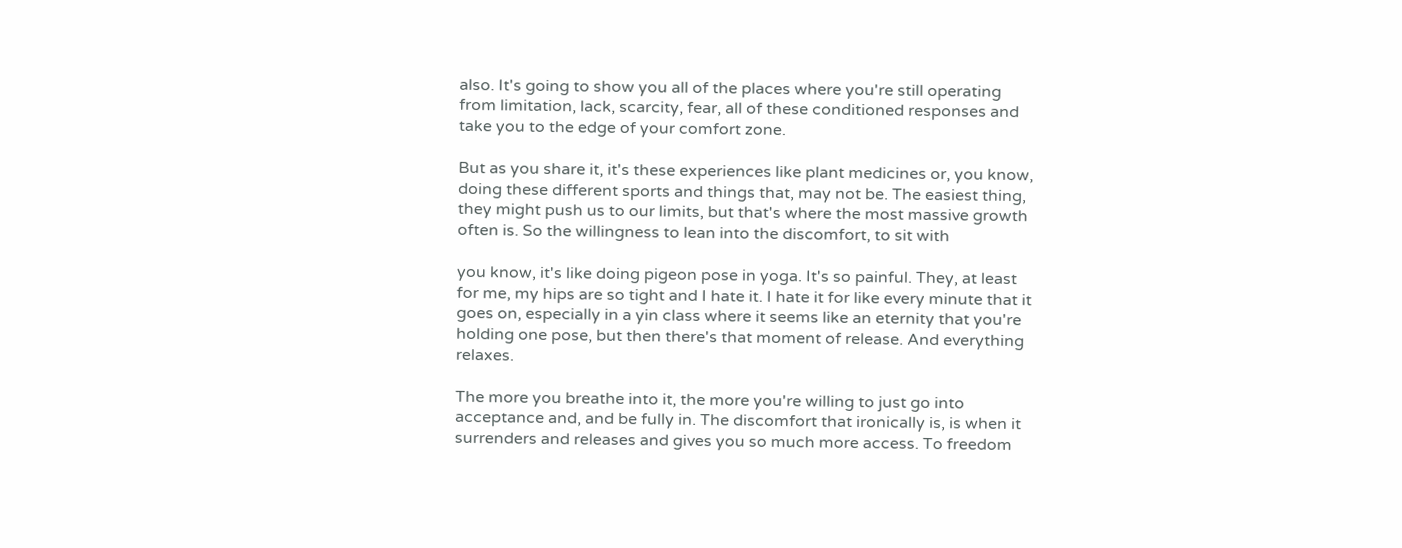also. It's going to show you all of the places where you're still operating from limitation, lack, scarcity, fear, all of these conditioned responses and take you to the edge of your comfort zone.

But as you share it, it's these experiences like plant medicines or, you know, doing these different sports and things that, may not be. The easiest thing, they might push us to our limits, but that's where the most massive growth often is. So the willingness to lean into the discomfort, to sit with

you know, it's like doing pigeon pose in yoga. It's so painful. They, at least for me, my hips are so tight and I hate it. I hate it for like every minute that it goes on, especially in a yin class where it seems like an eternity that you're holding one pose, but then there's that moment of release. And everything relaxes.

The more you breathe into it, the more you're willing to just go into acceptance and, and be fully in. The discomfort that ironically is, is when it surrenders and releases and gives you so much more access. To freedom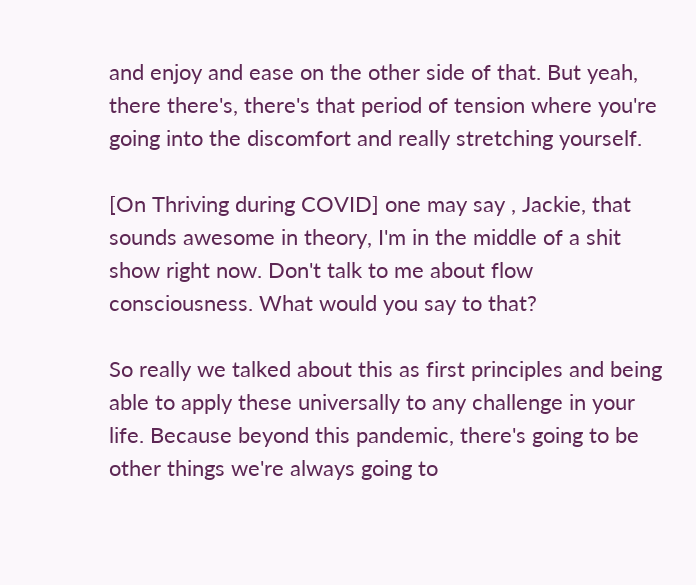and enjoy and ease on the other side of that. But yeah, there there's, there's that period of tension where you're going into the discomfort and really stretching yourself.

[On Thriving during COVID] one may say , Jackie, that sounds awesome in theory, I'm in the middle of a shit show right now. Don't talk to me about flow consciousness. What would you say to that?

So really we talked about this as first principles and being able to apply these universally to any challenge in your life. Because beyond this pandemic, there's going to be other things we're always going to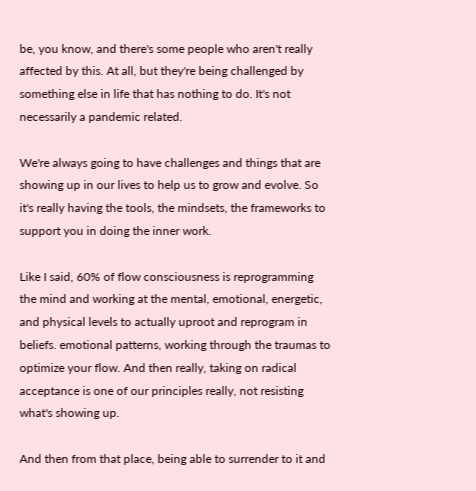be, you know, and there's some people who aren't really affected by this. At all, but they're being challenged by something else in life that has nothing to do. It's not necessarily a pandemic related.

We're always going to have challenges and things that are showing up in our lives to help us to grow and evolve. So it's really having the tools, the mindsets, the frameworks to support you in doing the inner work.

Like I said, 60% of flow consciousness is reprogramming the mind and working at the mental, emotional, energetic, and physical levels to actually uproot and reprogram in beliefs. emotional patterns, working through the traumas to optimize your flow. And then really, taking on radical acceptance is one of our principles really, not resisting what's showing up.

And then from that place, being able to surrender to it and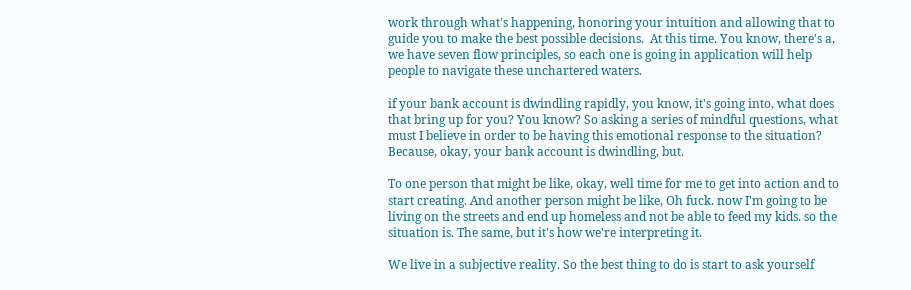work through what's happening, honoring your intuition and allowing that to guide you to make the best possible decisions.  At this time. You know, there's a, we have seven flow principles, so each one is going in application will help people to navigate these unchartered waters.

if your bank account is dwindling rapidly, you know, it's going into, what does that bring up for you? You know? So asking a series of mindful questions, what must I believe in order to be having this emotional response to the situation? Because, okay, your bank account is dwindling, but.

To one person that might be like, okay, well time for me to get into action and to start creating. And another person might be like, Oh fuck. now I'm going to be living on the streets and end up homeless and not be able to feed my kids. so the situation is. The same, but it's how we're interpreting it.

We live in a subjective reality. So the best thing to do is start to ask yourself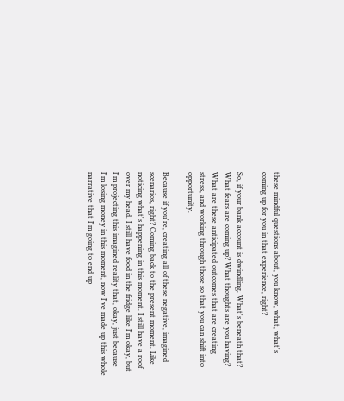these mindful questions about, you know, what, what's coming up for you in that experience, right?

So, if your bank account is dwindling. What's beneath that? What fears are coming up? What thoughts are you having? What are these anticipated outcomes that are creating stress, and working through those so that you can shift into opportunity.

Because if you're, creating all of these negative, imagined scenarios, right? Coming back to the present moment. Like noticing what's happening in this moment. I still have a roof over my head. I still have food in the fridge like I'm okay, but I'm projecting this imagined reality that, okay, just because I'm losing money in this moment, now I've made up this whole narrative that I'm going to end up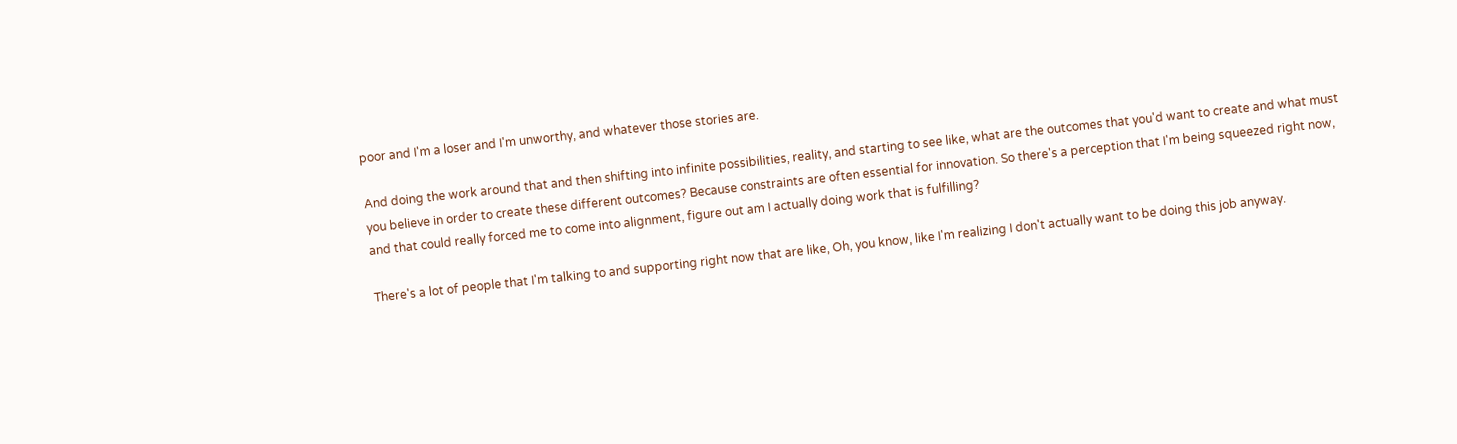poor and I'm a loser and I'm unworthy, and whatever those stories are.

And doing the work around that and then shifting into infinite possibilities, reality, and starting to see like, what are the outcomes that you'd want to create and what must you believe in order to create these different outcomes? Because constraints are often essential for innovation. So there's a perception that I'm being squeezed right now, and that could really forced me to come into alignment, figure out am I actually doing work that is fulfilling?

There's a lot of people that I'm talking to and supporting right now that are like, Oh, you know, like I'm realizing I don't actually want to be doing this job anyway.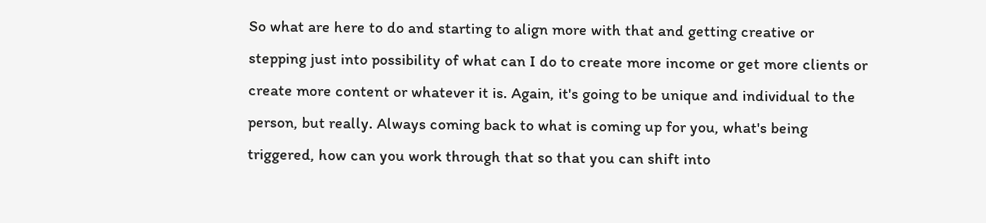So what are here to do and starting to align more with that and getting creative or stepping just into possibility of what can I do to create more income or get more clients or create more content or whatever it is. Again, it's going to be unique and individual to the person, but really. Always coming back to what is coming up for you, what's being triggered, how can you work through that so that you can shift into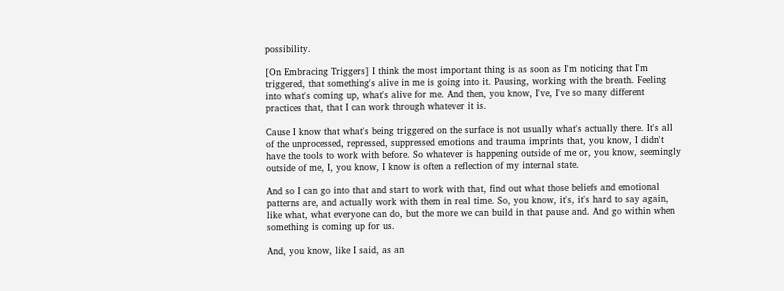possibility.

[On Embracing Triggers] I think the most important thing is as soon as I'm noticing that I'm triggered, that something's alive in me is going into it. Pausing, working with the breath. Feeling into what's coming up, what's alive for me. And then, you know, I've, I've so many different practices that, that I can work through whatever it is.

Cause I know that what's being triggered on the surface is not usually what's actually there. It's all of the unprocessed, repressed, suppressed emotions and trauma imprints that, you know, I didn't have the tools to work with before. So whatever is happening outside of me or, you know, seemingly outside of me, I, you know, I know is often a reflection of my internal state.

And so I can go into that and start to work with that, find out what those beliefs and emotional patterns are, and actually work with them in real time. So, you know, it's, it's hard to say again, like what, what everyone can do, but the more we can build in that pause and. And go within when something is coming up for us.

And, you know, like I said, as an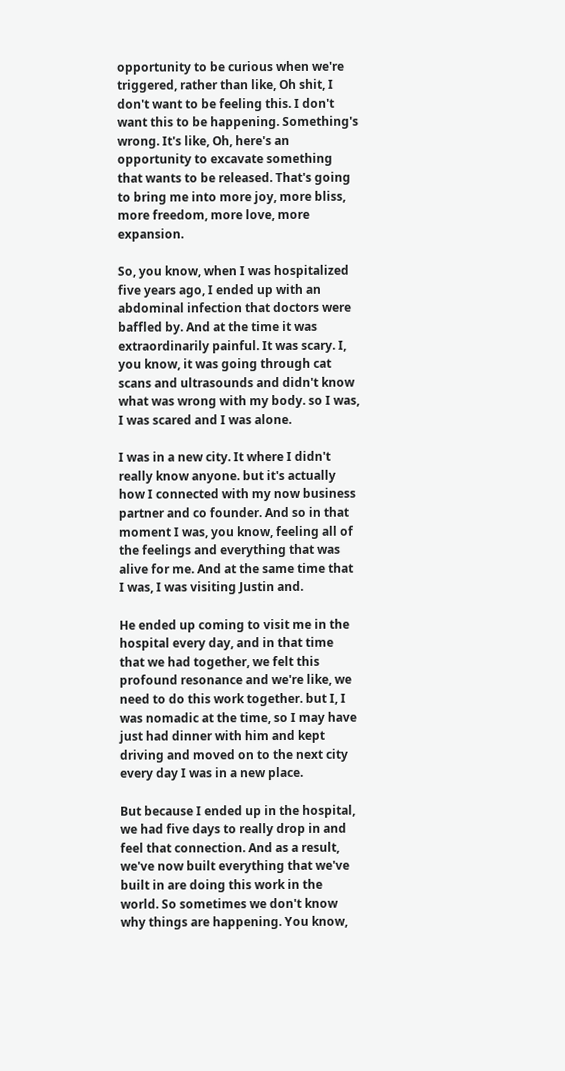opportunity to be curious when we're triggered, rather than like, Oh shit, I don't want to be feeling this. I don't want this to be happening. Something's wrong. It's like, Oh, here's an opportunity to excavate something that wants to be released. That's going to bring me into more joy, more bliss, more freedom, more love, more expansion.

So, you know, when I was hospitalized five years ago, I ended up with an abdominal infection that doctors were baffled by. And at the time it was extraordinarily painful. It was scary. I, you know, it was going through cat scans and ultrasounds and didn't know what was wrong with my body. so I was, I was scared and I was alone.

I was in a new city. It where I didn't really know anyone. but it's actually how I connected with my now business partner and co founder. And so in that moment I was, you know, feeling all of the feelings and everything that was alive for me. And at the same time that I was, I was visiting Justin and.

He ended up coming to visit me in the hospital every day, and in that time that we had together, we felt this profound resonance and we're like, we need to do this work together. but I, I was nomadic at the time, so I may have just had dinner with him and kept driving and moved on to the next city every day I was in a new place.

But because I ended up in the hospital, we had five days to really drop in and feel that connection. And as a result, we've now built everything that we've built in are doing this work in the world. So sometimes we don't know why things are happening. You know,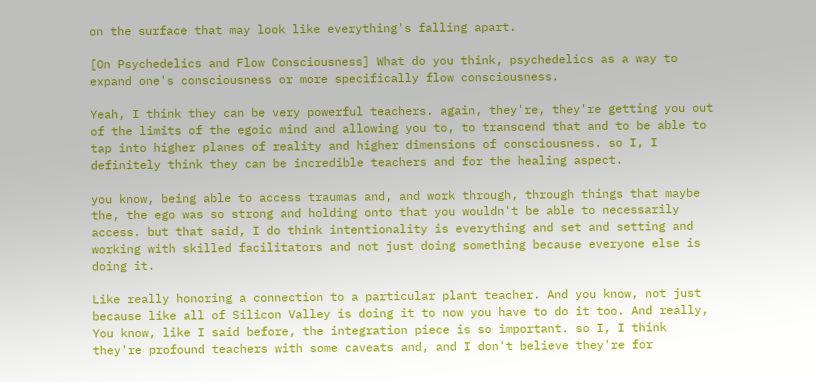on the surface that may look like everything's falling apart.

[On Psychedelics and Flow Consciousness] What do you think, psychedelics as a way to expand one's consciousness or more specifically flow consciousness.

Yeah, I think they can be very powerful teachers. again, they're, they're getting you out of the limits of the egoic mind and allowing you to, to transcend that and to be able to tap into higher planes of reality and higher dimensions of consciousness. so I, I definitely think they can be incredible teachers and for the healing aspect.

you know, being able to access traumas and, and work through, through things that maybe the, the ego was so strong and holding onto that you wouldn't be able to necessarily access. but that said, I do think intentionality is everything and set and setting and working with skilled facilitators and not just doing something because everyone else is doing it.

Like really honoring a connection to a particular plant teacher. And you know, not just because like all of Silicon Valley is doing it to now you have to do it too. And really, You know, like I said before, the integration piece is so important. so I, I think they're profound teachers with some caveats and, and I don't believe they're for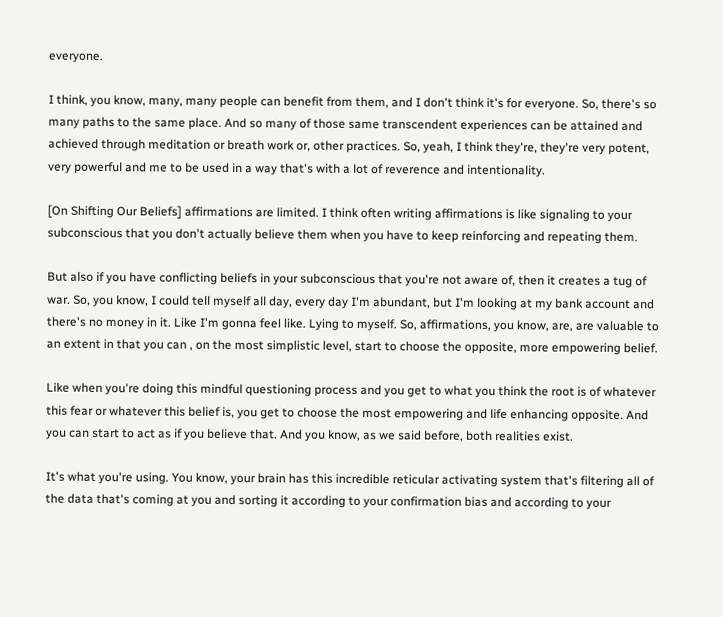everyone.

I think, you know, many, many people can benefit from them, and I don't think it's for everyone. So, there's so many paths to the same place. And so many of those same transcendent experiences can be attained and achieved through meditation or breath work or, other practices. So, yeah, I think they're, they're very potent, very powerful and me to be used in a way that's with a lot of reverence and intentionality.

[On Shifting Our Beliefs] affirmations are limited. I think often writing affirmations is like signaling to your subconscious that you don't actually believe them when you have to keep reinforcing and repeating them.

But also if you have conflicting beliefs in your subconscious that you're not aware of, then it creates a tug of war. So, you know, I could tell myself all day, every day I'm abundant, but I'm looking at my bank account and there's no money in it. Like I'm gonna feel like. Lying to myself. So, affirmations, you know, are, are valuable to an extent in that you can , on the most simplistic level, start to choose the opposite, more empowering belief.

Like when you're doing this mindful questioning process and you get to what you think the root is of whatever this fear or whatever this belief is, you get to choose the most empowering and life enhancing opposite. And you can start to act as if you believe that. And you know, as we said before, both realities exist.

It's what you're using. You know, your brain has this incredible reticular activating system that's filtering all of the data that's coming at you and sorting it according to your confirmation bias and according to your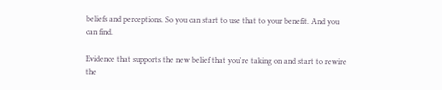beliefs and perceptions. So you can start to use that to your benefit. And you can find.

Evidence that supports the new belief that you're taking on and start to rewire the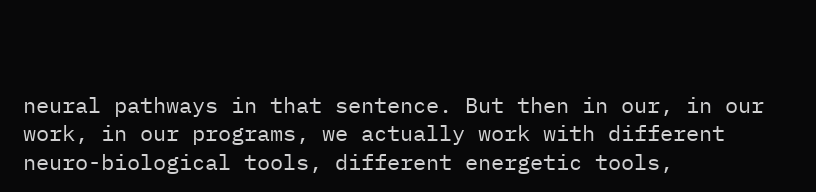neural pathways in that sentence. But then in our, in our work, in our programs, we actually work with different neuro-biological tools, different energetic tools,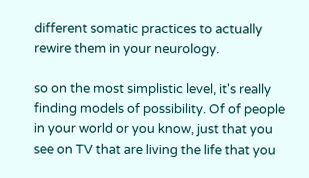different somatic practices to actually rewire them in your neurology.

so on the most simplistic level, it's really finding models of possibility. Of of people in your world or you know, just that you see on TV that are living the life that you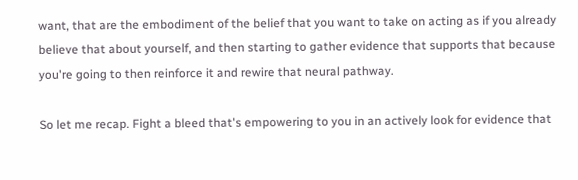want, that are the embodiment of the belief that you want to take on acting as if you already believe that about yourself, and then starting to gather evidence that supports that because you're going to then reinforce it and rewire that neural pathway.

So let me recap. Fight a bleed that's empowering to you in an actively look for evidence that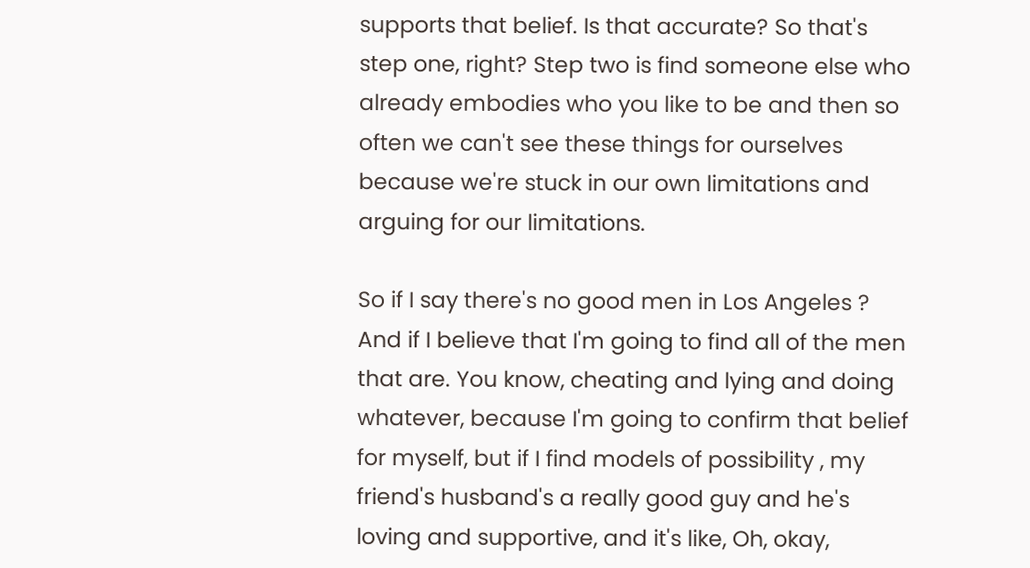supports that belief. Is that accurate? So that's step one, right? Step two is find someone else who already embodies who you like to be and then so often we can't see these things for ourselves because we're stuck in our own limitations and arguing for our limitations.

So if I say there's no good men in Los Angeles ? And if I believe that I'm going to find all of the men that are. You know, cheating and lying and doing whatever, because I'm going to confirm that belief for myself, but if I find models of possibility , my friend's husband's a really good guy and he's loving and supportive, and it's like, Oh, okay,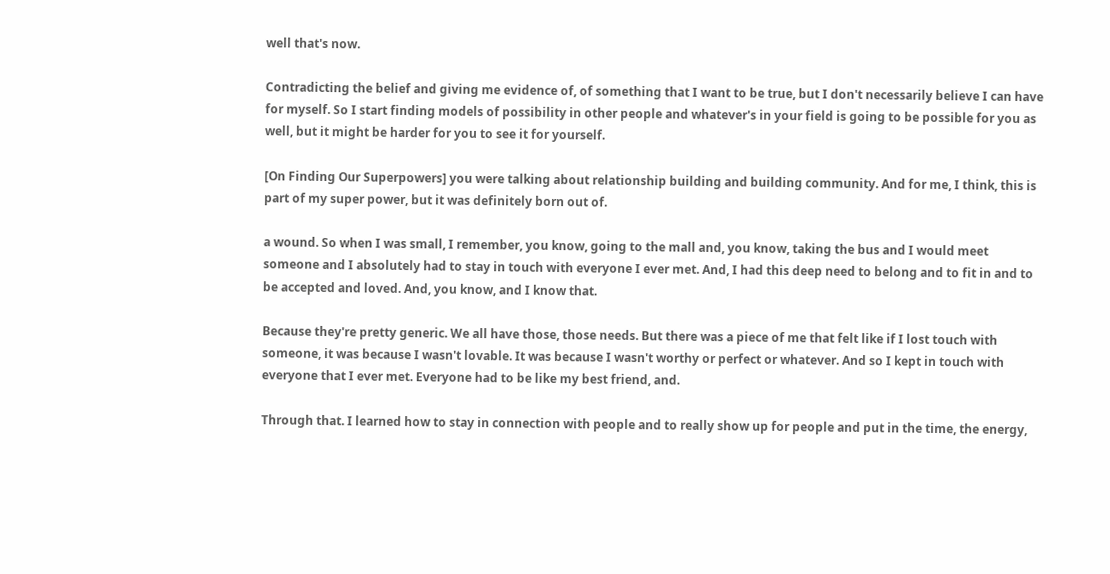well that's now.

Contradicting the belief and giving me evidence of, of something that I want to be true, but I don't necessarily believe I can have for myself. So I start finding models of possibility in other people and whatever's in your field is going to be possible for you as well, but it might be harder for you to see it for yourself.

[On Finding Our Superpowers] you were talking about relationship building and building community. And for me, I think, this is part of my super power, but it was definitely born out of.

a wound. So when I was small, I remember, you know, going to the mall and, you know, taking the bus and I would meet someone and I absolutely had to stay in touch with everyone I ever met. And, I had this deep need to belong and to fit in and to be accepted and loved. And, you know, and I know that.

Because they're pretty generic. We all have those, those needs. But there was a piece of me that felt like if I lost touch with someone, it was because I wasn't lovable. It was because I wasn't worthy or perfect or whatever. And so I kept in touch with everyone that I ever met. Everyone had to be like my best friend, and.

Through that. I learned how to stay in connection with people and to really show up for people and put in the time, the energy,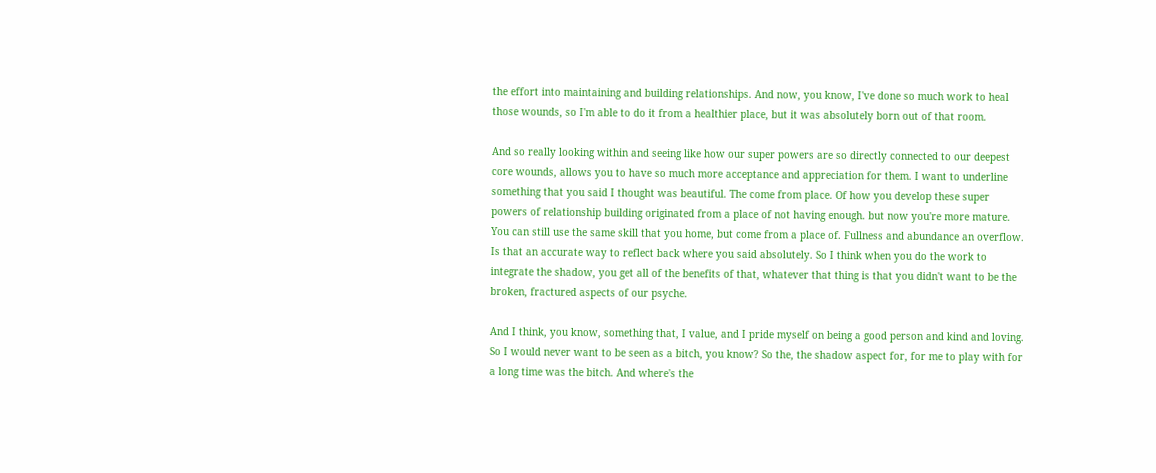the effort into maintaining and building relationships. And now, you know, I've done so much work to heal those wounds, so I'm able to do it from a healthier place, but it was absolutely born out of that room.

And so really looking within and seeing like how our super powers are so directly connected to our deepest core wounds, allows you to have so much more acceptance and appreciation for them. I want to underline something that you said I thought was beautiful. The come from place. Of how you develop these super powers of relationship building originated from a place of not having enough. but now you're more mature. You can still use the same skill that you home, but come from a place of. Fullness and abundance an overflow. Is that an accurate way to reflect back where you said absolutely. So I think when you do the work to integrate the shadow, you get all of the benefits of that, whatever that thing is that you didn't want to be the broken, fractured aspects of our psyche.

And I think, you know, something that, I value, and I pride myself on being a good person and kind and loving. So I would never want to be seen as a bitch, you know? So the, the shadow aspect for, for me to play with for a long time was the bitch. And where's the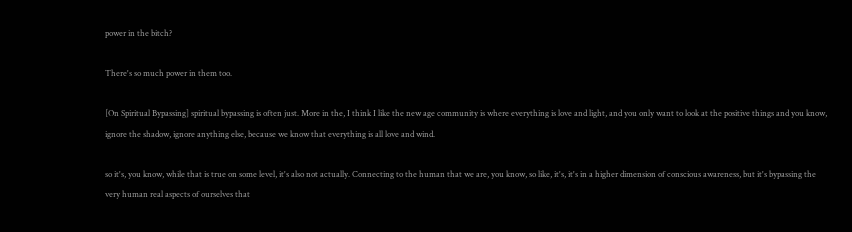power in the bitch?

There's so much power in them too.

[On Spiritual Bypassing] spiritual bypassing is often just. More in the, I think I like the new age community is where everything is love and light, and you only want to look at the positive things and you know, ignore the shadow, ignore anything else, because we know that everything is all love and wind.

so it's, you know, while that is true on some level, it's also not actually. Connecting to the human that we are, you know, so like, it's, it's in a higher dimension of conscious awareness, but it's bypassing the very human real aspects of ourselves that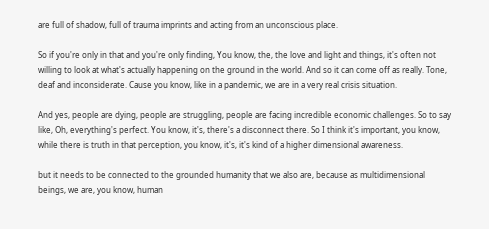are full of shadow, full of trauma imprints and acting from an unconscious place.

So if you're only in that and you're only finding, You know, the, the love and light and things, it's often not willing to look at what's actually happening on the ground in the world. And so it can come off as really. Tone, deaf and inconsiderate. Cause you know, like in a pandemic, we are in a very real crisis situation.

And yes, people are dying, people are struggling, people are facing incredible economic challenges. So to say like, Oh, everything's perfect. You know, it's, there's a disconnect there. So I think it's important, you know, while there is truth in that perception, you know, it's, it's kind of a higher dimensional awareness.

but it needs to be connected to the grounded humanity that we also are, because as multidimensional beings, we are, you know, human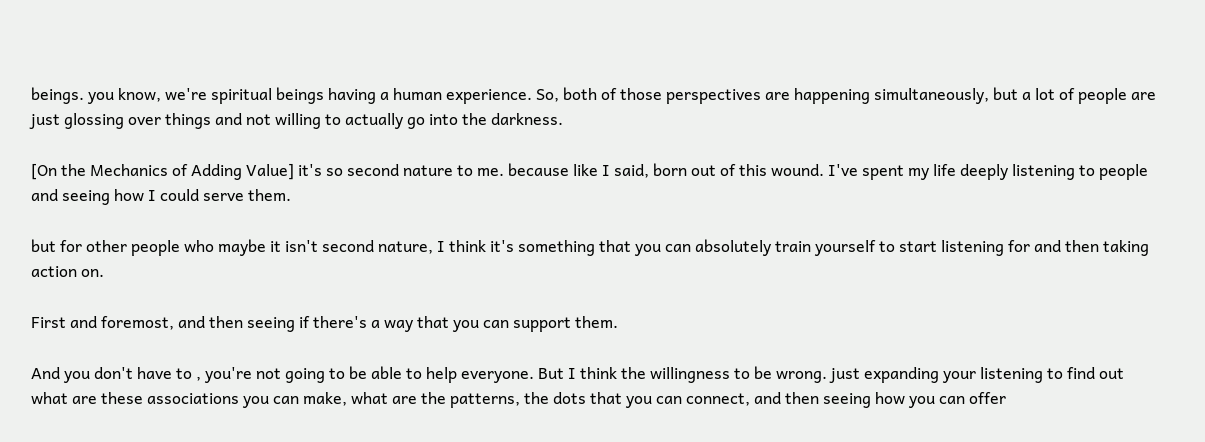beings. you know, we're spiritual beings having a human experience. So, both of those perspectives are happening simultaneously, but a lot of people are just glossing over things and not willing to actually go into the darkness.

[On the Mechanics of Adding Value] it's so second nature to me. because like I said, born out of this wound. I've spent my life deeply listening to people and seeing how I could serve them.

but for other people who maybe it isn't second nature, I think it's something that you can absolutely train yourself to start listening for and then taking action on.

First and foremost, and then seeing if there's a way that you can support them.

And you don't have to , you're not going to be able to help everyone. But I think the willingness to be wrong. just expanding your listening to find out what are these associations you can make, what are the patterns, the dots that you can connect, and then seeing how you can offer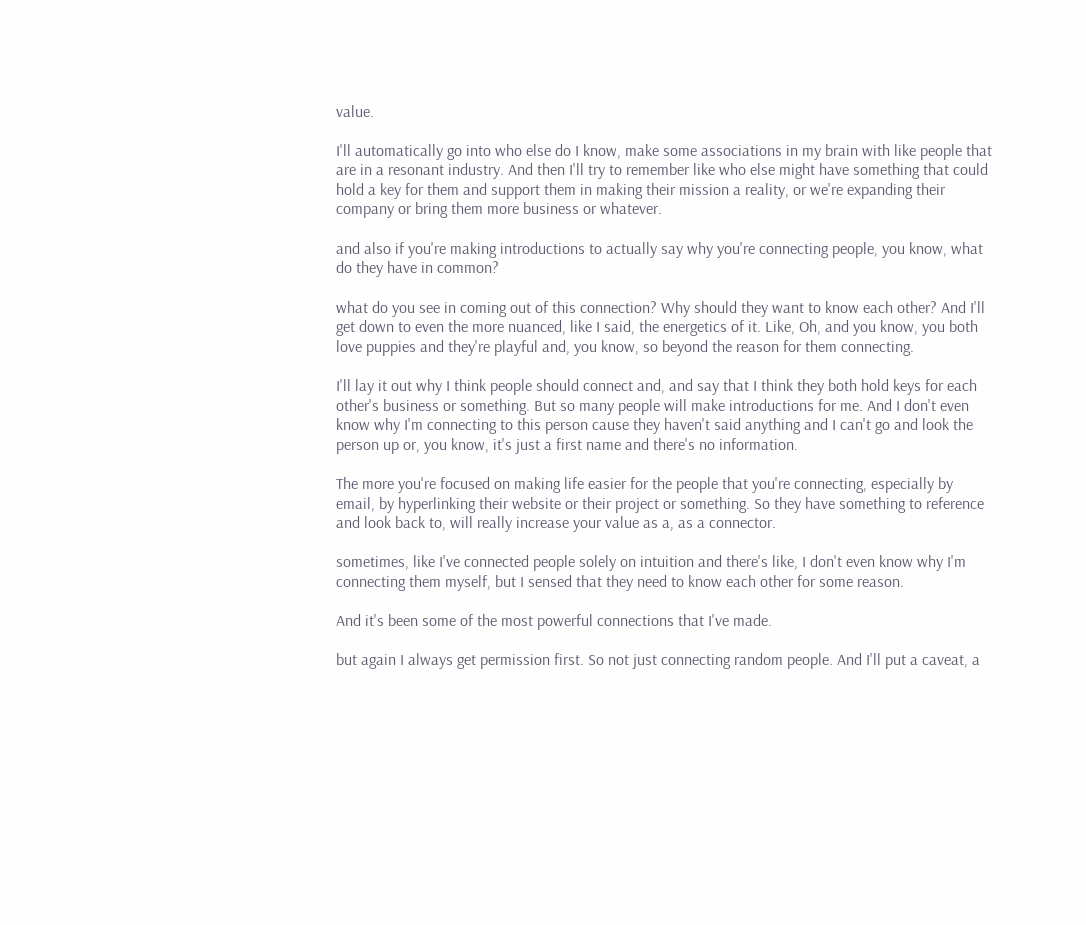value.

I'll automatically go into who else do I know, make some associations in my brain with like people that are in a resonant industry. And then I'll try to remember like who else might have something that could hold a key for them and support them in making their mission a reality, or we're expanding their company or bring them more business or whatever.

and also if you're making introductions to actually say why you're connecting people, you know, what do they have in common?

what do you see in coming out of this connection? Why should they want to know each other? And I'll get down to even the more nuanced, like I said, the energetics of it. Like, Oh, and you know, you both love puppies and they're playful and, you know, so beyond the reason for them connecting.

I'll lay it out why I think people should connect and, and say that I think they both hold keys for each other's business or something. But so many people will make introductions for me. And I don't even know why I'm connecting to this person cause they haven't said anything and I can't go and look the person up or, you know, it's just a first name and there's no information.

The more you're focused on making life easier for the people that you're connecting, especially by email, by hyperlinking their website or their project or something. So they have something to reference and look back to, will really increase your value as a, as a connector.

sometimes, like I've connected people solely on intuition and there's like, I don't even know why I'm connecting them myself, but I sensed that they need to know each other for some reason.

And it's been some of the most powerful connections that I've made.

but again I always get permission first. So not just connecting random people. And I'll put a caveat, a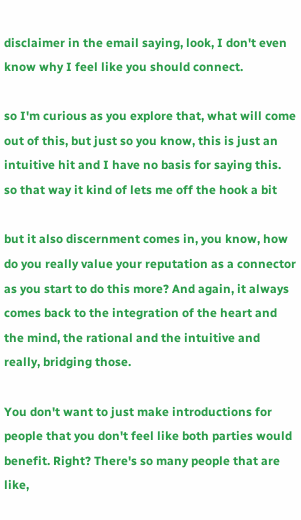disclaimer in the email saying, look, I don't even know why I feel like you should connect.

so I'm curious as you explore that, what will come out of this, but just so you know, this is just an intuitive hit and I have no basis for saying this. so that way it kind of lets me off the hook a bit

but it also discernment comes in, you know, how do you really value your reputation as a connector as you start to do this more? And again, it always comes back to the integration of the heart and the mind, the rational and the intuitive and really, bridging those.

You don't want to just make introductions for people that you don't feel like both parties would benefit. Right? There's so many people that are like,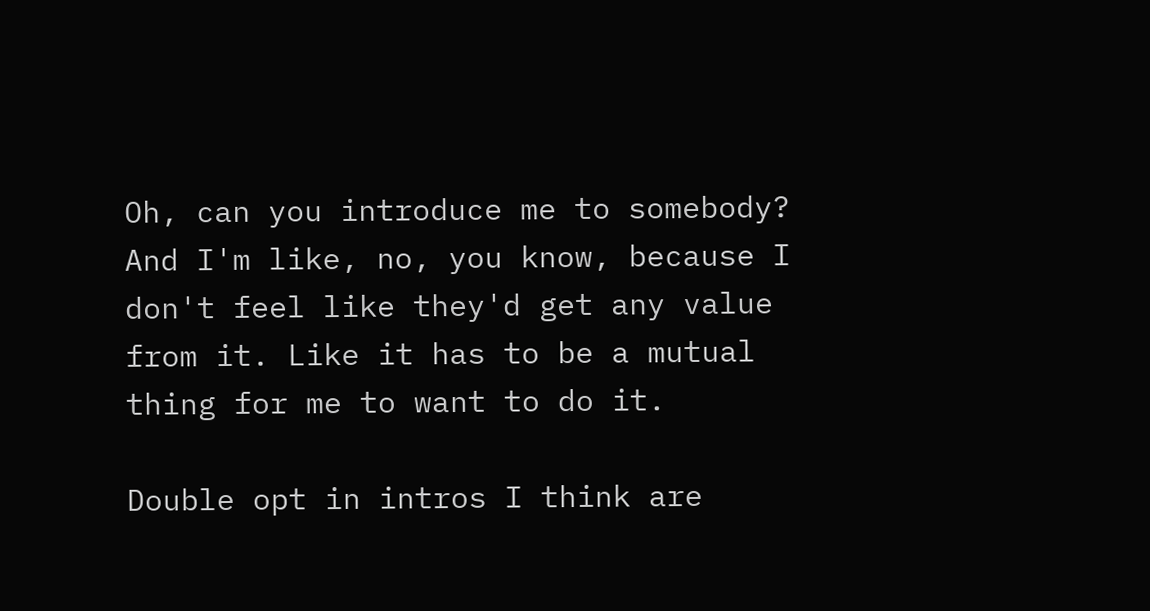Oh, can you introduce me to somebody? And I'm like, no, you know, because I don't feel like they'd get any value from it. Like it has to be a mutual thing for me to want to do it.

Double opt in intros I think are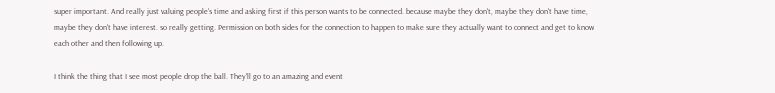super important. And really just valuing people's time and asking first if this person wants to be connected. because maybe they don't, maybe they don't have time, maybe they don't have interest. so really getting. Permission on both sides for the connection to happen to make sure they actually want to connect and get to know each other and then following up.

I think the thing that I see most people drop the ball. They'll go to an amazing and event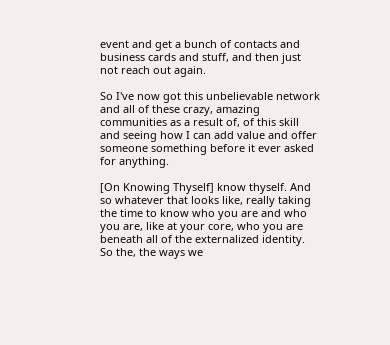event and get a bunch of contacts and business cards and stuff, and then just not reach out again.

So I've now got this unbelievable network and all of these crazy, amazing communities as a result of, of this skill and seeing how I can add value and offer someone something before it ever asked for anything.

[On Knowing Thyself] know thyself. And so whatever that looks like, really taking the time to know who you are and who you are, like at your core, who you are beneath all of the externalized identity. So the, the ways we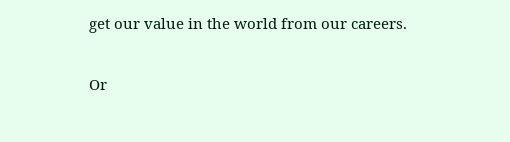get our value in the world from our careers.

Or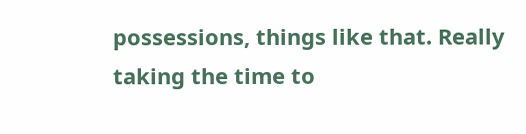possessions, things like that. Really taking the time to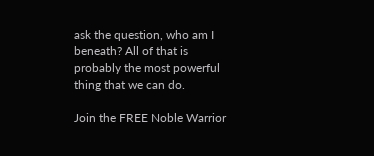ask the question, who am I beneath? All of that is probably the most powerful thing that we can do.

Join the FREE Noble Warrior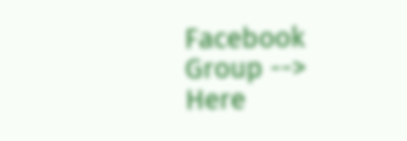Facebook Group --> Here